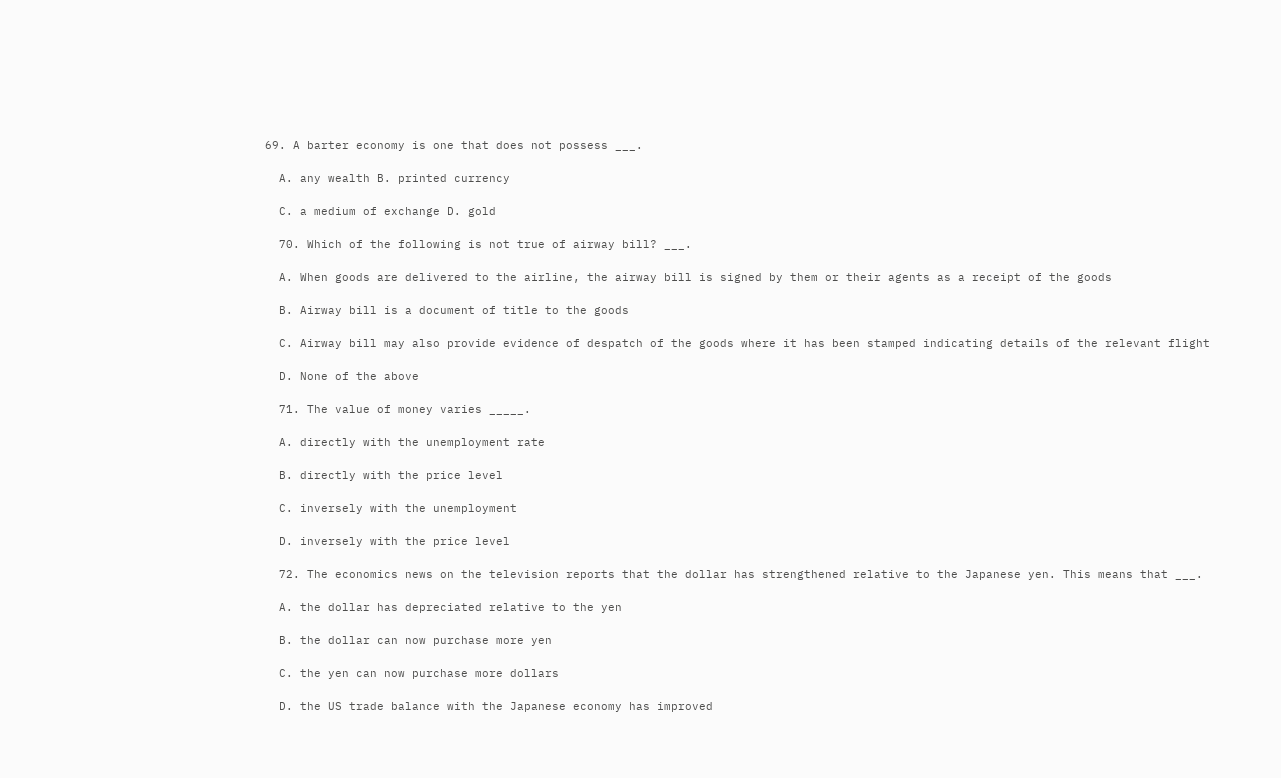69. A barter economy is one that does not possess ___.

  A. any wealth B. printed currency

  C. a medium of exchange D. gold

  70. Which of the following is not true of airway bill? ___.

  A. When goods are delivered to the airline, the airway bill is signed by them or their agents as a receipt of the goods

  B. Airway bill is a document of title to the goods

  C. Airway bill may also provide evidence of despatch of the goods where it has been stamped indicating details of the relevant flight

  D. None of the above

  71. The value of money varies _____.

  A. directly with the unemployment rate

  B. directly with the price level

  C. inversely with the unemployment

  D. inversely with the price level

  72. The economics news on the television reports that the dollar has strengthened relative to the Japanese yen. This means that ___.

  A. the dollar has depreciated relative to the yen

  B. the dollar can now purchase more yen

  C. the yen can now purchase more dollars

  D. the US trade balance with the Japanese economy has improved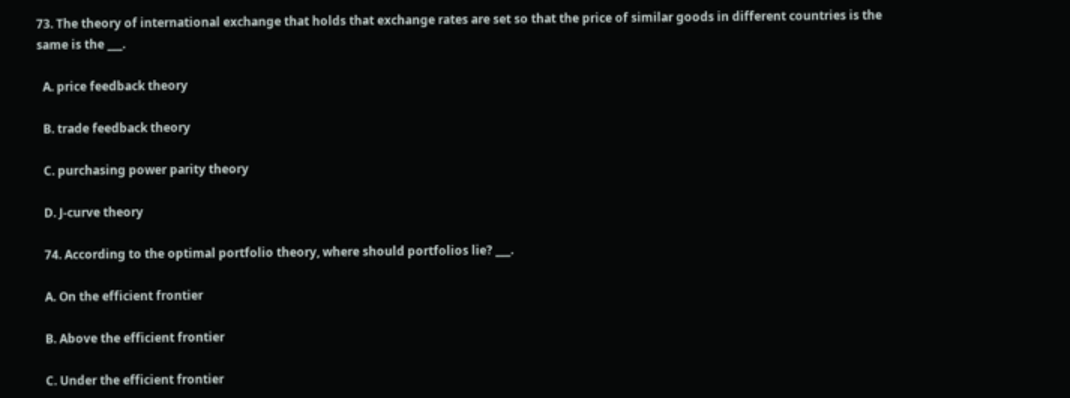73. The theory of international exchange that holds that exchange rates are set so that the price of similar goods in different countries is the same is the ___.

  A. price feedback theory

  B. trade feedback theory

  C. purchasing power parity theory

  D. J-curve theory

  74. According to the optimal portfolio theory, where should portfolios lie? ___.

  A. On the efficient frontier

  B. Above the efficient frontier

  C. Under the efficient frontier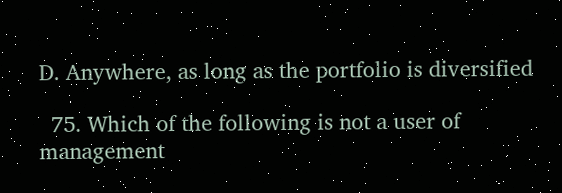D. Anywhere, as long as the portfolio is diversified

  75. Which of the following is not a user of management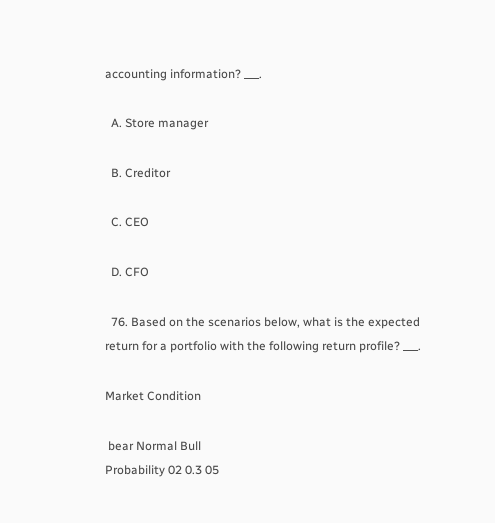accounting information? ___.

  A. Store manager

  B. Creditor

  C. CEO

  D. CFO

  76. Based on the scenarios below, what is the expected return for a portfolio with the following return profile? ___.

Market Condition

 bear Normal Bull
Probability 02 0.3 05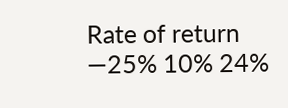Rate of return —25% 10% 24%